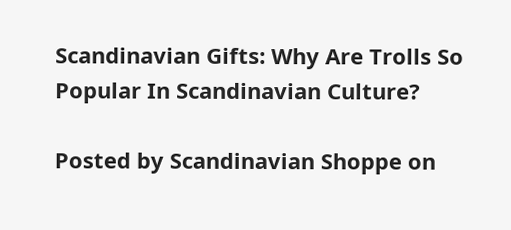Scandinavian Gifts: Why Are Trolls So Popular In Scandinavian Culture?

Posted by Scandinavian Shoppe on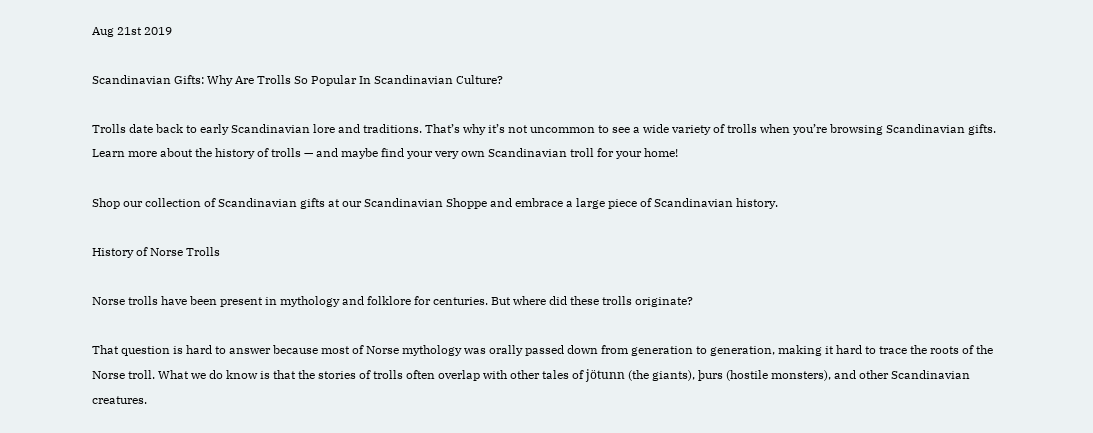Aug 21st 2019

Scandinavian Gifts: Why Are Trolls So Popular In Scandinavian Culture?

Trolls date back to early Scandinavian lore and traditions. That’s why it’s not uncommon to see a wide variety of trolls when you’re browsing Scandinavian gifts. Learn more about the history of trolls — and maybe find your very own Scandinavian troll for your home!

Shop our collection of Scandinavian gifts at our Scandinavian Shoppe and embrace a large piece of Scandinavian history.

History of Norse Trolls

Norse trolls have been present in mythology and folklore for centuries. But where did these trolls originate?

That question is hard to answer because most of Norse mythology was orally passed down from generation to generation, making it hard to trace the roots of the Norse troll. What we do know is that the stories of trolls often overlap with other tales of jötunn (the giants), þurs (hostile monsters), and other Scandinavian creatures.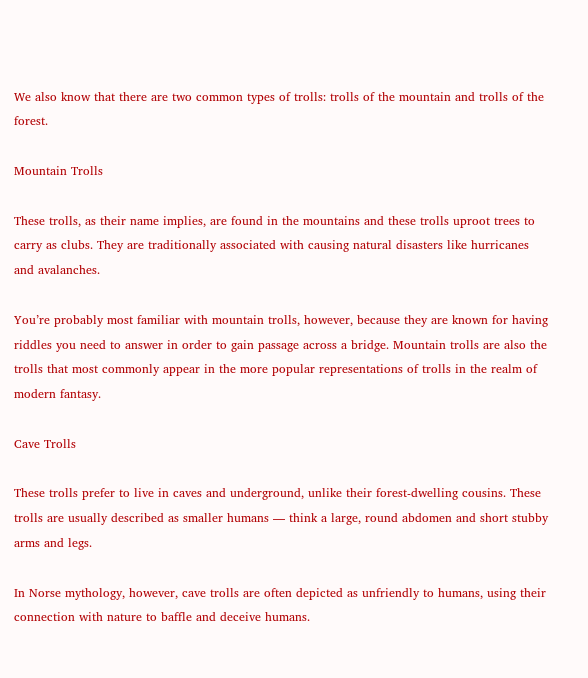We also know that there are two common types of trolls: trolls of the mountain and trolls of the forest.

Mountain Trolls

These trolls, as their name implies, are found in the mountains and these trolls uproot trees to carry as clubs. They are traditionally associated with causing natural disasters like hurricanes and avalanches.

You’re probably most familiar with mountain trolls, however, because they are known for having riddles you need to answer in order to gain passage across a bridge. Mountain trolls are also the trolls that most commonly appear in the more popular representations of trolls in the realm of modern fantasy.

Cave Trolls

These trolls prefer to live in caves and underground, unlike their forest-dwelling cousins. These trolls are usually described as smaller humans — think a large, round abdomen and short stubby arms and legs.

In Norse mythology, however, cave trolls are often depicted as unfriendly to humans, using their connection with nature to baffle and deceive humans.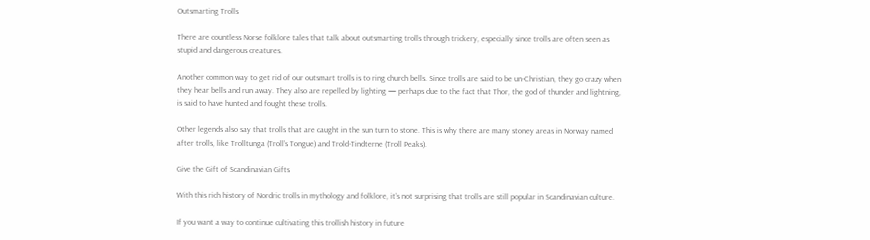Outsmarting Trolls

There are countless Norse folklore tales that talk about outsmarting trolls through trickery, especially since trolls are often seen as stupid and dangerous creatures.

Another common way to get rid of our outsmart trolls is to ring church bells. Since trolls are said to be un-Christian, they go crazy when they hear bells and run away. They also are repelled by lighting — perhaps due to the fact that Thor, the god of thunder and lightning, is said to have hunted and fought these trolls.

Other legends also say that trolls that are caught in the sun turn to stone. This is why there are many stoney areas in Norway named after trolls, like Trolltunga (Troll’s Tongue) and Trold-Tindterne (Troll Peaks).

Give the Gift of Scandinavian Gifts

With this rich history of Nordric trolls in mythology and folklore, it’s not surprising that trolls are still popular in Scandinavian culture.

If you want a way to continue cultivating this trollish history in future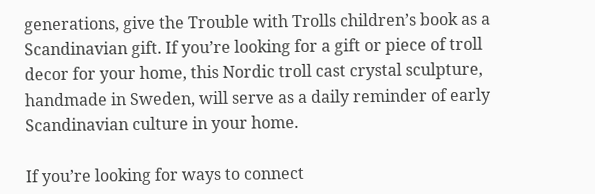generations, give the Trouble with Trolls children’s book as a Scandinavian gift. If you’re looking for a gift or piece of troll decor for your home, this Nordic troll cast crystal sculpture, handmade in Sweden, will serve as a daily reminder of early Scandinavian culture in your home.

If you’re looking for ways to connect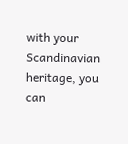with your Scandinavian heritage, you can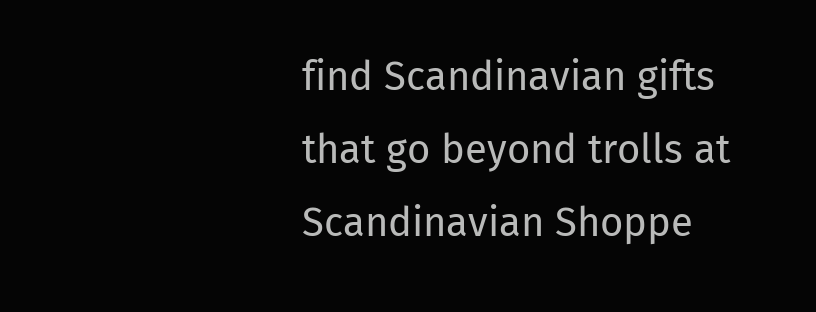find Scandinavian gifts that go beyond trolls at Scandinavian Shoppe